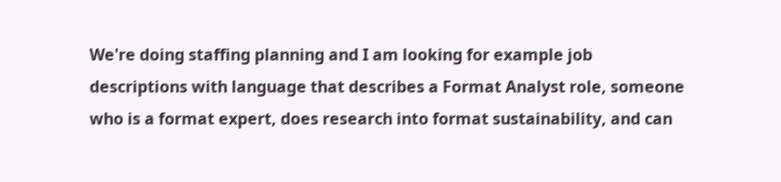We're doing staffing planning and I am looking for example job descriptions with language that describes a Format Analyst role, someone who is a format expert, does research into format sustainability, and can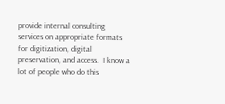provide internal consulting services on appropriate formats for digitization, digital preservation, and access.  I know a lot of people who do this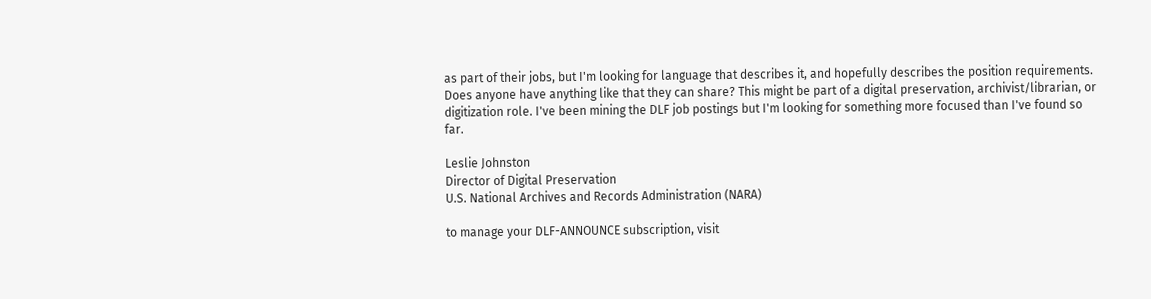as part of their jobs, but I'm looking for language that describes it, and hopefully describes the position requirements. Does anyone have anything like that they can share? This might be part of a digital preservation, archivist/librarian, or digitization role. I've been mining the DLF job postings but I'm looking for something more focused than I've found so far.

Leslie Johnston
Director of Digital Preservation
U.S. National Archives and Records Administration (NARA)

to manage your DLF-ANNOUNCE subscription, visit